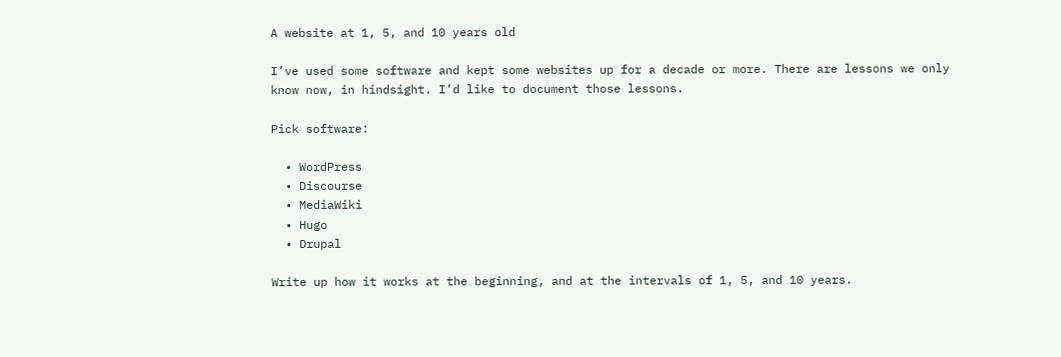A website at 1, 5, and 10 years old

I’ve used some software and kept some websites up for a decade or more. There are lessons we only know now, in hindsight. I’d like to document those lessons.

Pick software:

  • WordPress
  • Discourse
  • MediaWiki
  • Hugo
  • Drupal

Write up how it works at the beginning, and at the intervals of 1, 5, and 10 years.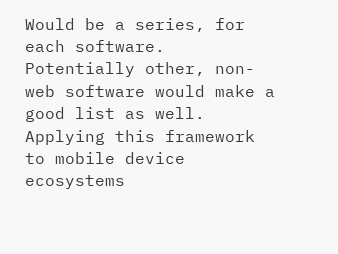Would be a series, for each software. Potentially other, non-web software would make a good list as well. Applying this framework to mobile device ecosystems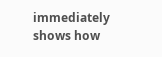immediately shows how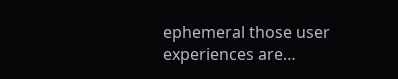ephemeral those user experiences are…